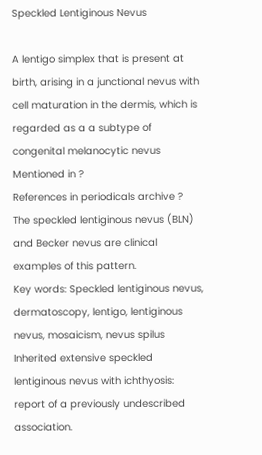Speckled Lentiginous Nevus

A lentigo simplex that is present at birth, arising in a junctional nevus with cell maturation in the dermis, which is regarded as a a subtype of congenital melanocytic nevus
Mentioned in ?
References in periodicals archive ?
The speckled lentiginous nevus (BLN) and Becker nevus are clinical examples of this pattern.
Key words: Speckled lentiginous nevus, dermatoscopy, lentigo, lentiginous nevus, mosaicism, nevus spilus
Inherited extensive speckled lentiginous nevus with ichthyosis: report of a previously undescribed association.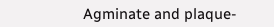Agminate and plaque-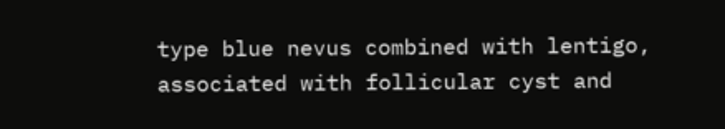type blue nevus combined with lentigo, associated with follicular cyst and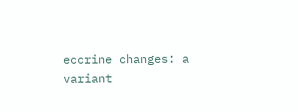eccrine changes: a variant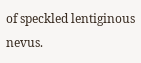of speckled lentiginous nevus.